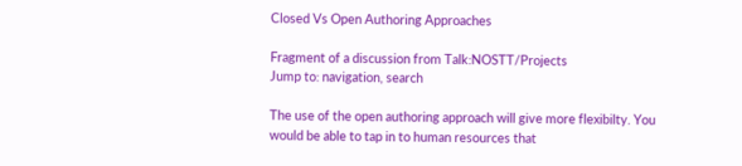Closed Vs Open Authoring Approaches

Fragment of a discussion from Talk:NOSTT/Projects
Jump to: navigation, search

The use of the open authoring approach will give more flexibilty. You would be able to tap in to human resources that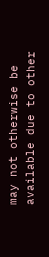may not otherwise be available due to other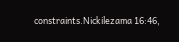constraints.Nickilezama 16:46,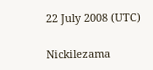22 July 2008 (UTC)

Nickilezama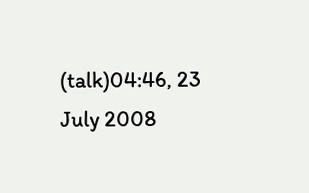(talk)04:46, 23 July 2008